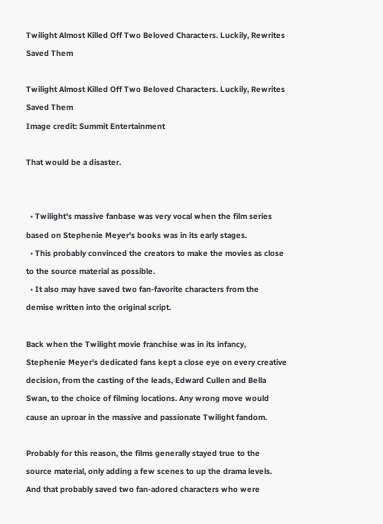Twilight Almost Killed Off Two Beloved Characters. Luckily, Rewrites Saved Them

Twilight Almost Killed Off Two Beloved Characters. Luckily, Rewrites Saved Them
Image credit: Summit Entertainment

That would be a disaster.


  • Twilight's massive fanbase was very vocal when the film series based on Stephenie Meyer's books was in its early stages.
  • This probably convinced the creators to make the movies as close to the source material as possible.
  • It also may have saved two fan-favorite characters from the demise written into the original script.

Back when the Twilight movie franchise was in its infancy, Stephenie Meyer's dedicated fans kept a close eye on every creative decision, from the casting of the leads, Edward Cullen and Bella Swan, to the choice of filming locations. Any wrong move would cause an uproar in the massive and passionate Twilight fandom.

Probably for this reason, the films generally stayed true to the source material, only adding a few scenes to up the drama levels. And that probably saved two fan-adored characters who were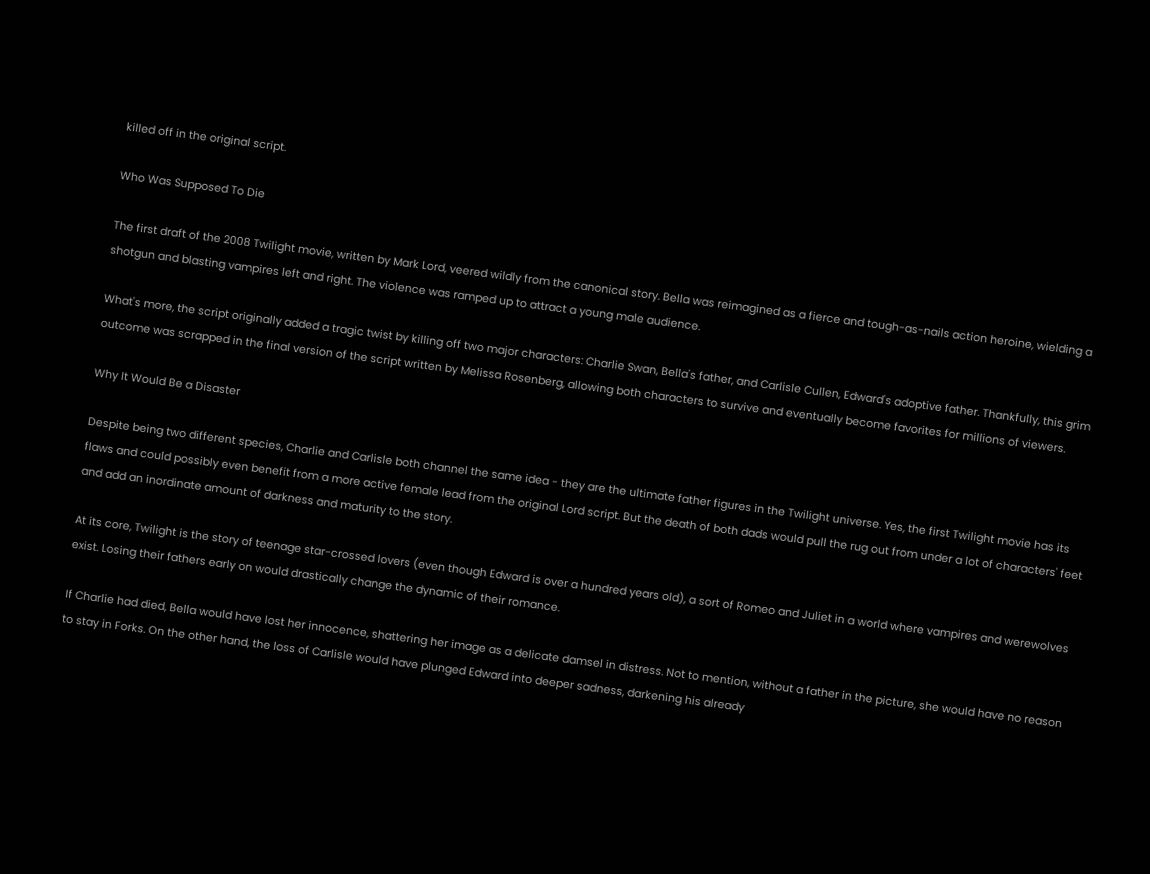killed off in the original script.

Who Was Supposed To Die

The first draft of the 2008 Twilight movie, written by Mark Lord, veered wildly from the canonical story. Bella was reimagined as a fierce and tough-as-nails action heroine, wielding a shotgun and blasting vampires left and right. The violence was ramped up to attract a young male audience.

What's more, the script originally added a tragic twist by killing off two major characters: Charlie Swan, Bella's father, and Carlisle Cullen, Edward's adoptive father. Thankfully, this grim outcome was scrapped in the final version of the script written by Melissa Rosenberg, allowing both characters to survive and eventually become favorites for millions of viewers.

Why It Would Be a Disaster

Despite being two different species, Charlie and Carlisle both channel the same idea - they are the ultimate father figures in the Twilight universe. Yes, the first Twilight movie has its flaws and could possibly even benefit from a more active female lead from the original Lord script. But the death of both dads would pull the rug out from under a lot of characters' feet and add an inordinate amount of darkness and maturity to the story.

At its core, Twilight is the story of teenage star-crossed lovers (even though Edward is over a hundred years old), a sort of Romeo and Juliet in a world where vampires and werewolves exist. Losing their fathers early on would drastically change the dynamic of their romance.

If Charlie had died, Bella would have lost her innocence, shattering her image as a delicate damsel in distress. Not to mention, without a father in the picture, she would have no reason to stay in Forks. On the other hand, the loss of Carlisle would have plunged Edward into deeper sadness, darkening his already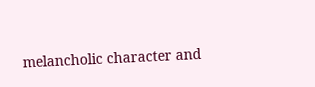melancholic character and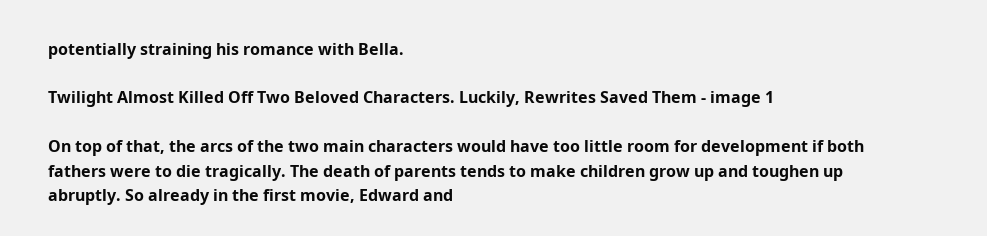potentially straining his romance with Bella.

Twilight Almost Killed Off Two Beloved Characters. Luckily, Rewrites Saved Them - image 1

On top of that, the arcs of the two main characters would have too little room for development if both fathers were to die tragically. The death of parents tends to make children grow up and toughen up abruptly. So already in the first movie, Edward and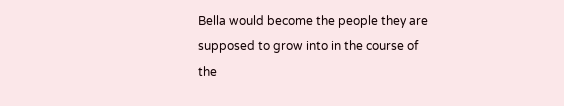Bella would become the people they are supposed to grow into in the course of the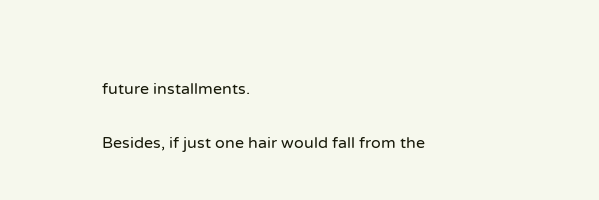future installments.

Besides, if just one hair would fall from the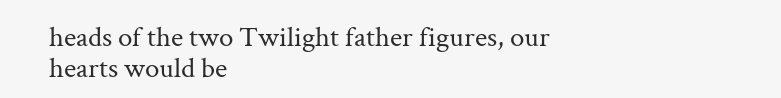heads of the two Twilight father figures, our hearts would be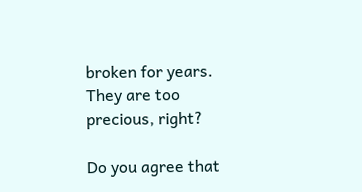broken for years. They are too precious, right?

Do you agree that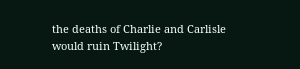the deaths of Charlie and Carlisle would ruin Twilight?